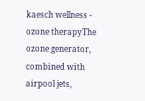kaesch wellness - ozone therapyThe ozone generator, combined with airpool jets,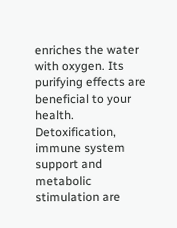enriches the water with oxygen. Its purifying effects are beneficial to your health. Detoxification, immune system support and metabolic stimulation are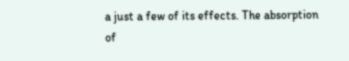a just a few of its effects. The absorption of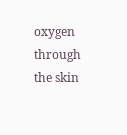oxygen through the skin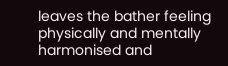leaves the bather feeling physically and mentally harmonised and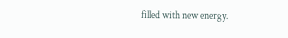filled with new energy.